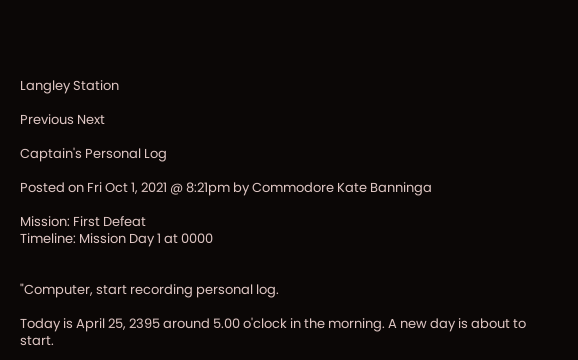Langley Station

Previous Next

Captain's Personal Log

Posted on Fri Oct 1, 2021 @ 8:21pm by Commodore Kate Banninga

Mission: First Defeat
Timeline: Mission Day 1 at 0000


"Computer, start recording personal log.

Today is April 25, 2395 around 5.00 o'clock in the morning. A new day is about to start.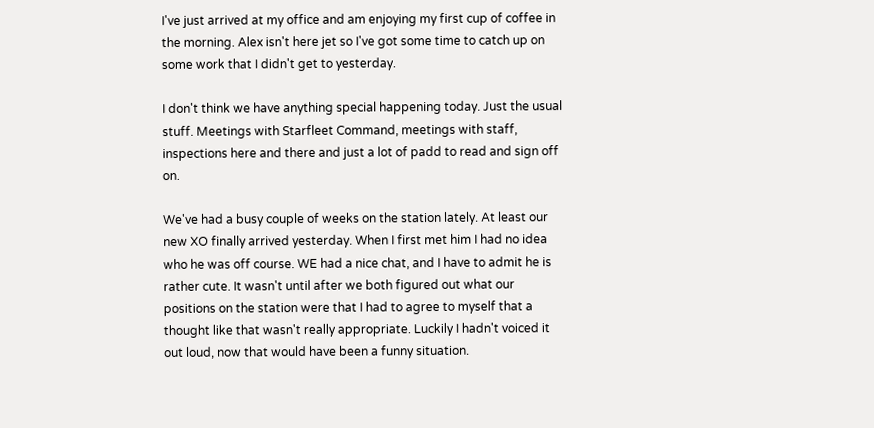I've just arrived at my office and am enjoying my first cup of coffee in the morning. Alex isn't here jet so I've got some time to catch up on some work that I didn't get to yesterday.

I don't think we have anything special happening today. Just the usual stuff. Meetings with Starfleet Command, meetings with staff, inspections here and there and just a lot of padd to read and sign off on.

We've had a busy couple of weeks on the station lately. At least our new XO finally arrived yesterday. When I first met him I had no idea who he was off course. WE had a nice chat, and I have to admit he is rather cute. It wasn't until after we both figured out what our positions on the station were that I had to agree to myself that a thought like that wasn't really appropriate. Luckily I hadn't voiced it out loud, now that would have been a funny situation.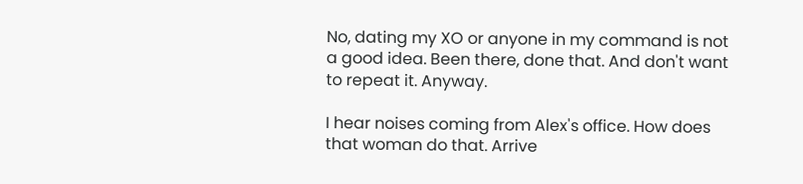No, dating my XO or anyone in my command is not a good idea. Been there, done that. And don't want to repeat it. Anyway.

I hear noises coming from Alex's office. How does that woman do that. Arrive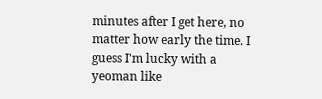minutes after I get here, no matter how early the time. I guess I'm lucky with a yeoman like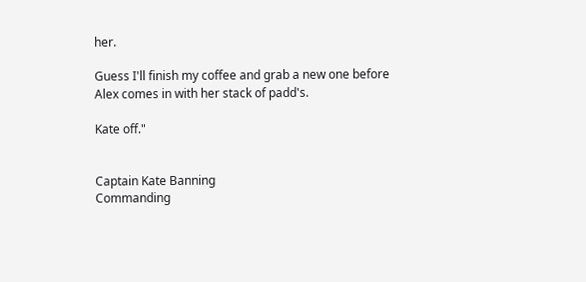her.

Guess I'll finish my coffee and grab a new one before Alex comes in with her stack of padd's.

Kate off."


Captain Kate Banning
Commanding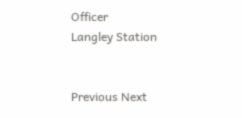Officer
Langley Station


Previous Next